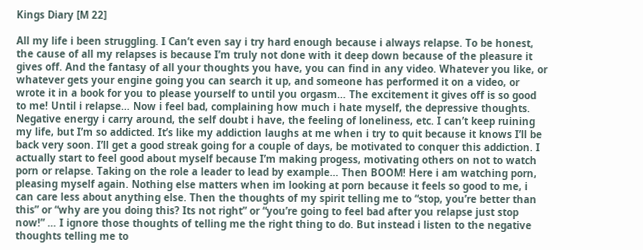Kings Diary [M 22]

All my life i been struggling. I Can’t even say i try hard enough because i always relapse. To be honest, the cause of all my relapses is because I’m truly not done with it deep down because of the pleasure it gives off. And the fantasy of all your thoughts you have, you can find in any video. Whatever you like, or whatever gets your engine going you can search it up, and someone has performed it on a video, or wrote it in a book for you to please yourself to until you orgasm… The excitement it gives off is so good to me! Until i relapse… Now i feel bad, complaining how much i hate myself, the depressive thoughts. Negative energy i carry around, the self doubt i have, the feeling of loneliness, etc. I can’t keep ruining my life, but I’m so addicted. It’s like my addiction laughs at me when i try to quit because it knows I’ll be back very soon. I’ll get a good streak going for a couple of days, be motivated to conquer this addiction. I actually start to feel good about myself because I’m making progess, motivating others on not to watch porn or relapse. Taking on the role a leader to lead by example… Then BOOM! Here i am watching porn, pleasing myself again. Nothing else matters when im looking at porn because it feels so good to me, i can care less about anything else. Then the thoughts of my spirit telling me to “stop, you’re better than this” or “why are you doing this? Its not right” or “you’re going to feel bad after you relapse just stop now!” … I ignore those thoughts of telling me the right thing to do. But instead i listen to the negative thoughts telling me to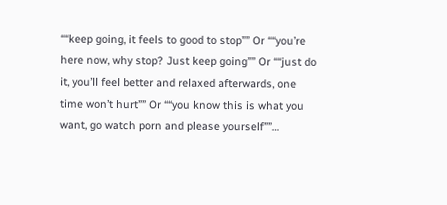““keep going, it feels to good to stop”” Or ““you’re here now, why stop? Just keep going”” Or ““just do it, you’ll feel better and relaxed afterwards, one time won’t hurt”” Or ““you know this is what you want, go watch porn and please yourself””…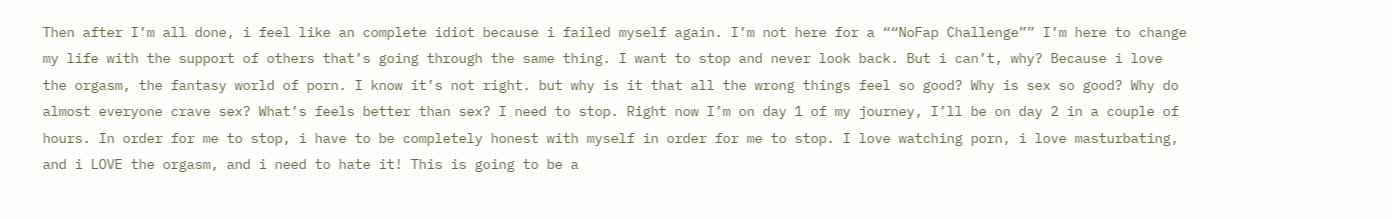Then after I’m all done, i feel like an complete idiot because i failed myself again. I’m not here for a ““NoFap Challenge”” I’m here to change my life with the support of others that’s going through the same thing. I want to stop and never look back. But i can’t, why? Because i love the orgasm, the fantasy world of porn. I know it’s not right. but why is it that all the wrong things feel so good? Why is sex so good? Why do almost everyone crave sex? What’s feels better than sex? I need to stop. Right now I’m on day 1 of my journey, I’ll be on day 2 in a couple of hours. In order for me to stop, i have to be completely honest with myself in order for me to stop. I love watching porn, i love masturbating, and i LOVE the orgasm, and i need to hate it! This is going to be a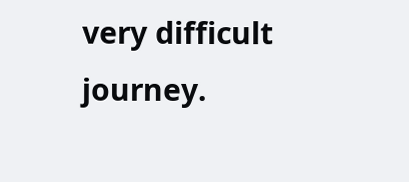very difficult journey.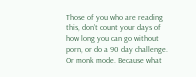Those of you who are reading this, don’t count your days of how long you can go without porn, or do a 90 day challenge. Or monk mode. Because what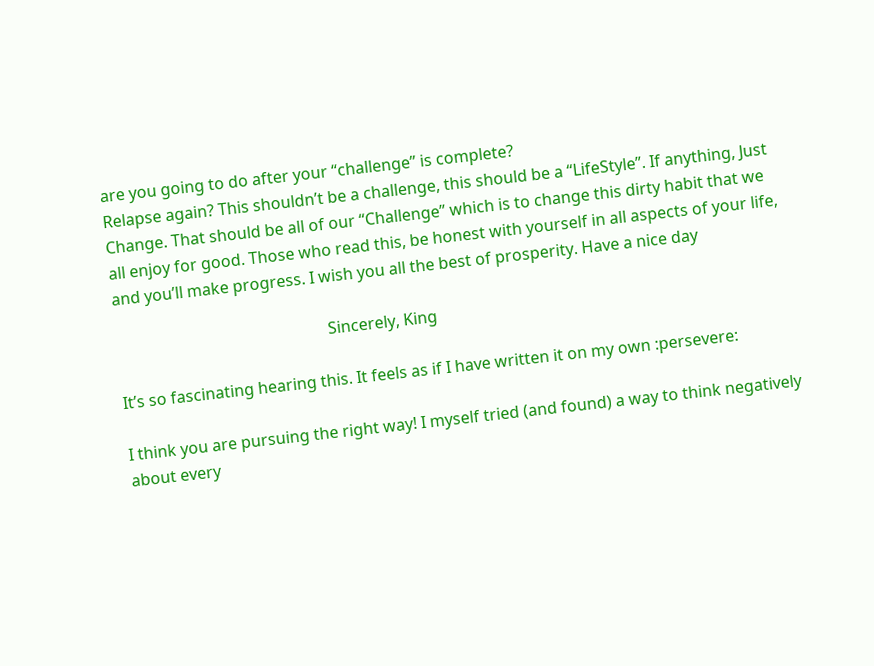are you going to do after your “challenge” is complete?
Relapse again? This shouldn’t be a challenge, this should be a “LifeStyle”. If anything, Just Change. That should be all of our “Challenge” which is to change this dirty habit that we all enjoy for good. Those who read this, be honest with yourself in all aspects of your life, and you’ll make progress. I wish you all the best of prosperity. Have a nice day

                                                     Sincerely, King

It’s so fascinating hearing this. It feels as if I have written it on my own :persevere:

I think you are pursuing the right way! I myself tried (and found) a way to think negatively about every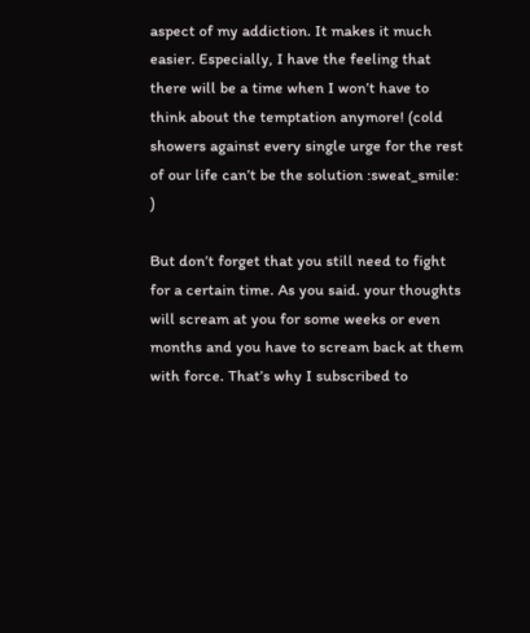aspect of my addiction. It makes it much easier. Especially, I have the feeling that there will be a time when I won’t have to think about the temptation anymore! (cold showers against every single urge for the rest of our life can’t be the solution :sweat_smile: )

But don’t forget that you still need to fight for a certain time. As you said. your thoughts will scream at you for some weeks or even months and you have to scream back at them with force. That’s why I subscribed to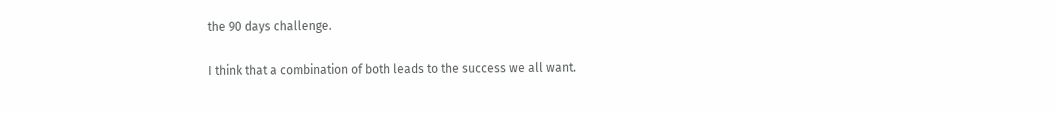the 90 days challenge.

I think that a combination of both leads to the success we all want.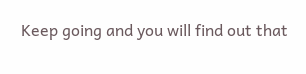Keep going and you will find out that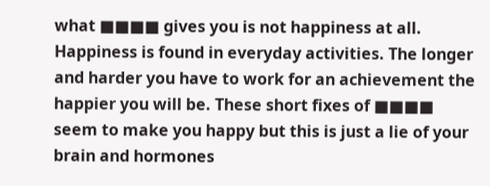what ■■■■ gives you is not happiness at all. Happiness is found in everyday activities. The longer and harder you have to work for an achievement the happier you will be. These short fixes of ■■■■ seem to make you happy but this is just a lie of your brain and hormones